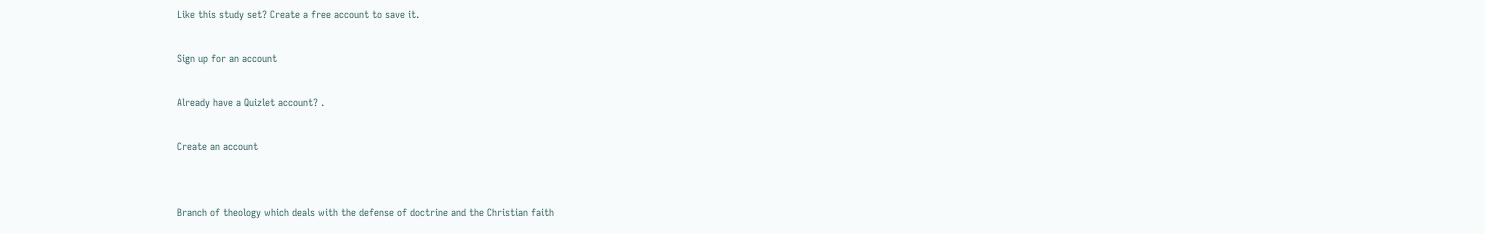Like this study set? Create a free account to save it.

Sign up for an account

Already have a Quizlet account? .

Create an account


Branch of theology which deals with the defense of doctrine and the Christian faith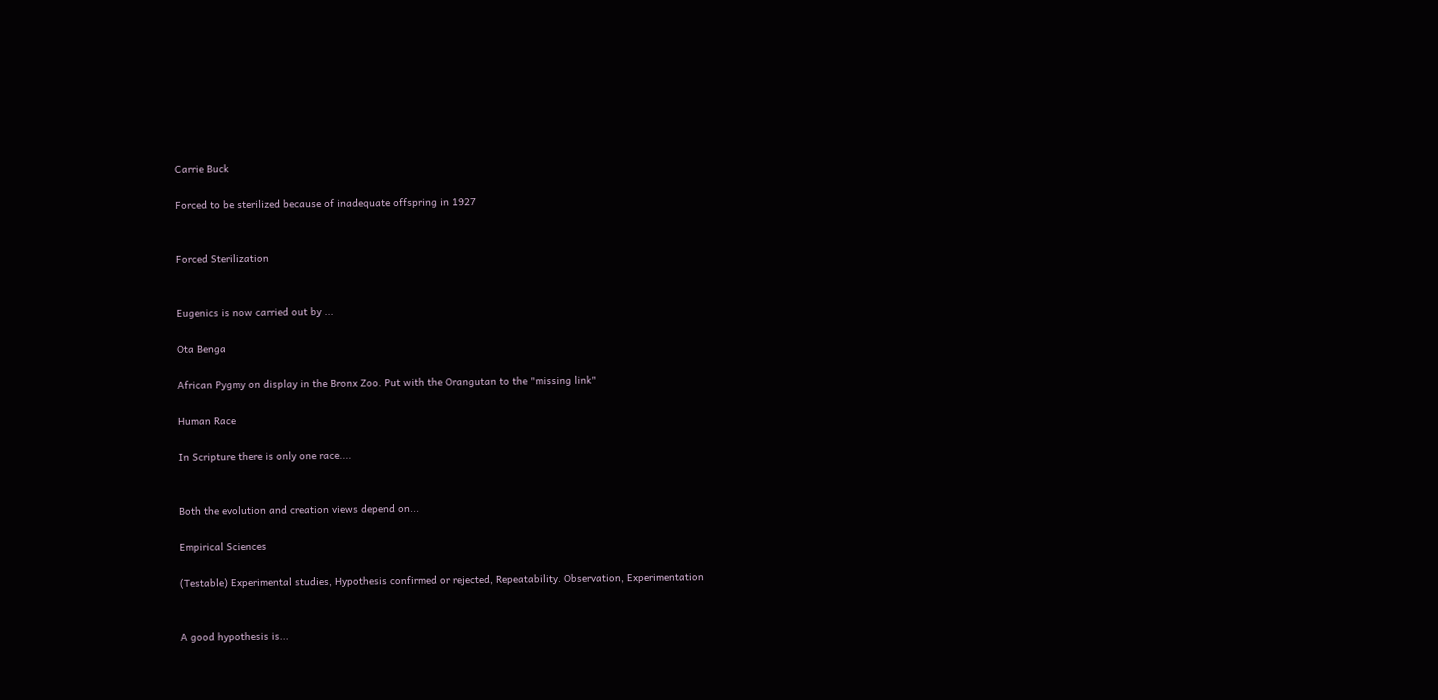Carrie Buck

Forced to be sterilized because of inadequate offspring in 1927


Forced Sterilization


Eugenics is now carried out by ...

Ota Benga

African Pygmy on display in the Bronx Zoo. Put with the Orangutan to the "missing link"

Human Race

In Scripture there is only one race....


Both the evolution and creation views depend on...

Empirical Sciences

(Testable) Experimental studies, Hypothesis confirmed or rejected, Repeatability. Observation, Experimentation


A good hypothesis is...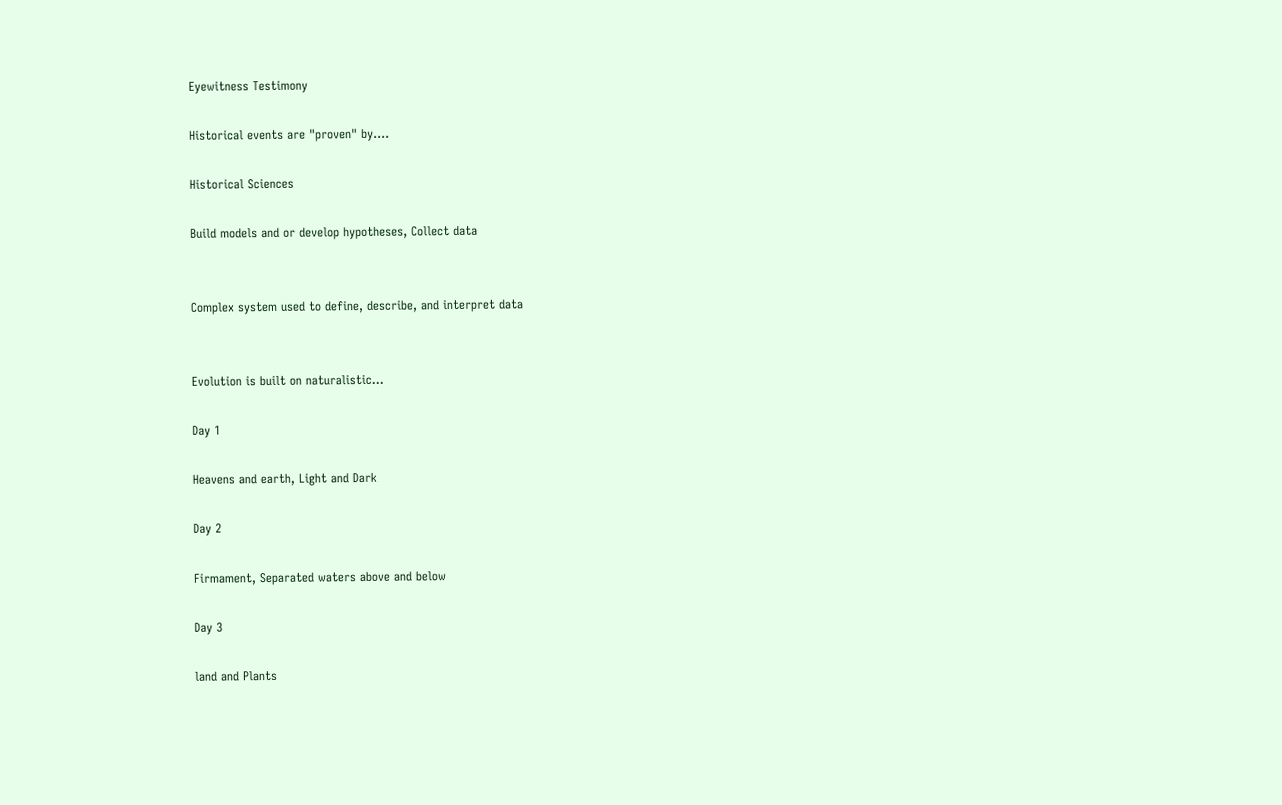Eyewitness Testimony

Historical events are "proven" by....

Historical Sciences

Build models and or develop hypotheses, Collect data


Complex system used to define, describe, and interpret data


Evolution is built on naturalistic...

Day 1

Heavens and earth, Light and Dark

Day 2

Firmament, Separated waters above and below

Day 3

land and Plants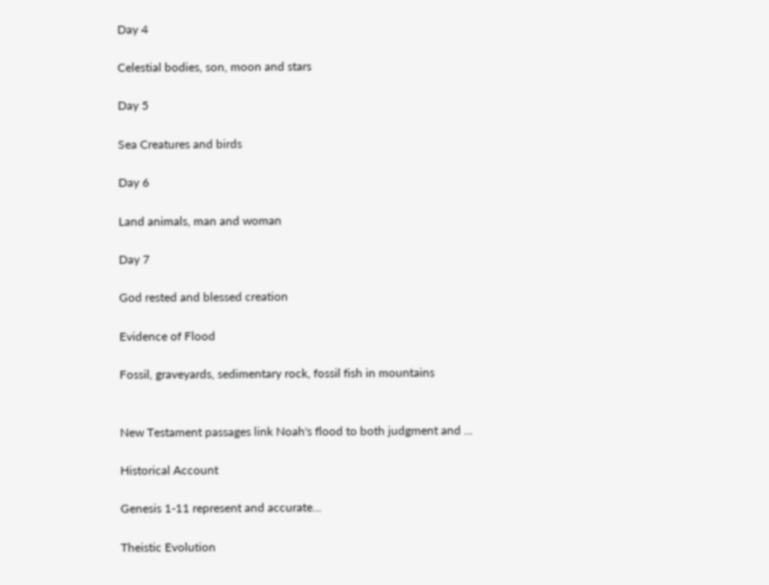Day 4

Celestial bodies, son, moon and stars

Day 5

Sea Creatures and birds

Day 6

Land animals, man and woman

Day 7

God rested and blessed creation

Evidence of Flood

Fossil, graveyards, sedimentary rock, fossil fish in mountains


New Testament passages link Noah's flood to both judgment and ...

Historical Account

Genesis 1-11 represent and accurate...

Theistic Evolution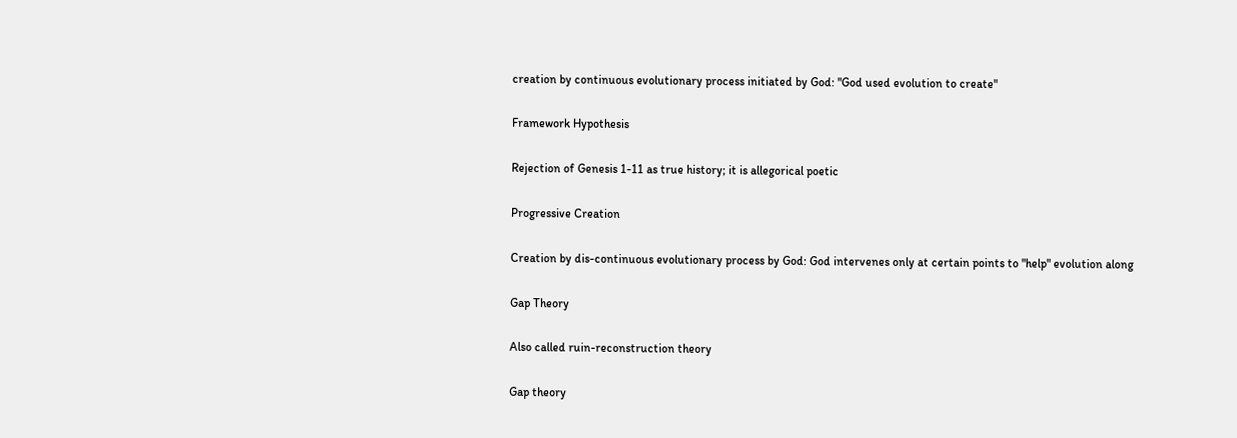creation by continuous evolutionary process initiated by God: "God used evolution to create"

Framework Hypothesis

Rejection of Genesis 1-11 as true history; it is allegorical poetic

Progressive Creation

Creation by dis-continuous evolutionary process by God: God intervenes only at certain points to "help" evolution along

Gap Theory

Also called ruin-reconstruction theory

Gap theory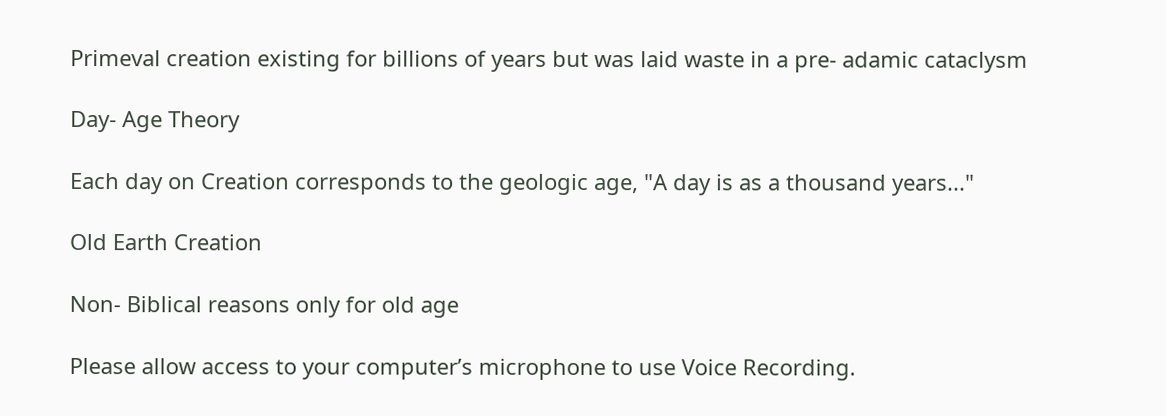Primeval creation existing for billions of years but was laid waste in a pre- adamic cataclysm

Day- Age Theory

Each day on Creation corresponds to the geologic age, "A day is as a thousand years..."

Old Earth Creation

Non- Biblical reasons only for old age

Please allow access to your computer’s microphone to use Voice Recording.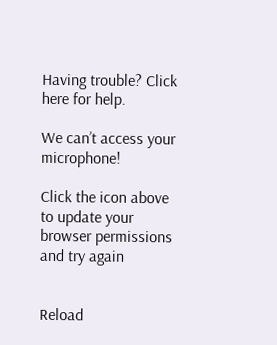Having trouble? Click here for help.

We can’t access your microphone!

Click the icon above to update your browser permissions and try again


Reload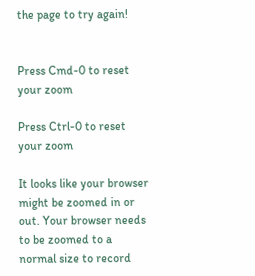the page to try again!


Press Cmd-0 to reset your zoom

Press Ctrl-0 to reset your zoom

It looks like your browser might be zoomed in or out. Your browser needs to be zoomed to a normal size to record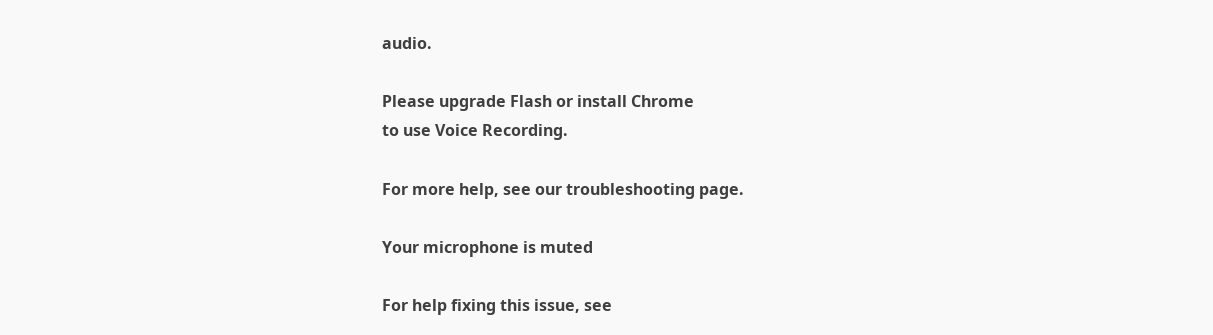audio.

Please upgrade Flash or install Chrome
to use Voice Recording.

For more help, see our troubleshooting page.

Your microphone is muted

For help fixing this issue, see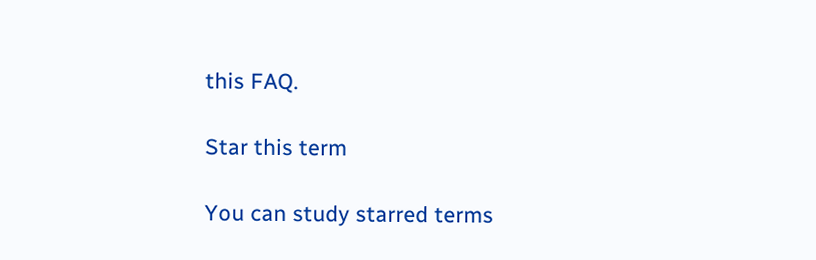this FAQ.

Star this term

You can study starred terms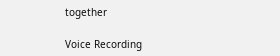together

Voice Recording